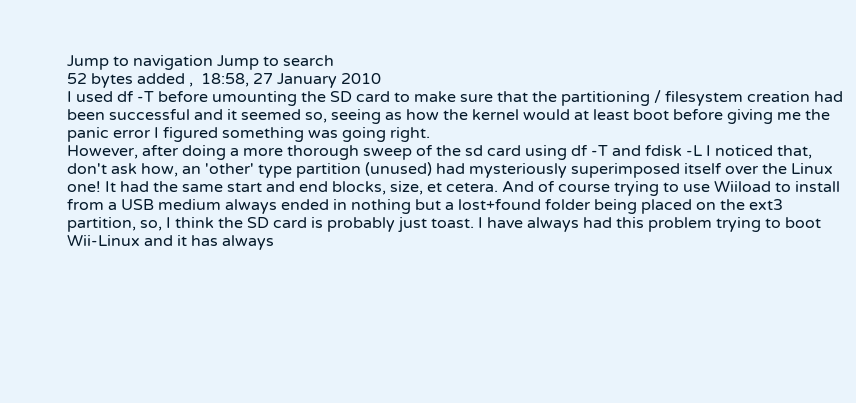Jump to navigation Jump to search
52 bytes added ,  18:58, 27 January 2010
I used df -T before umounting the SD card to make sure that the partitioning / filesystem creation had been successful and it seemed so, seeing as how the kernel would at least boot before giving me the panic error I figured something was going right.
However, after doing a more thorough sweep of the sd card using df -T and fdisk -L I noticed that, don't ask how, an 'other' type partition (unused) had mysteriously superimposed itself over the Linux one! It had the same start and end blocks, size, et cetera. And of course trying to use Wiiload to install from a USB medium always ended in nothing but a lost+found folder being placed on the ext3 partition, so, I think the SD card is probably just toast. I have always had this problem trying to boot Wii-Linux and it has always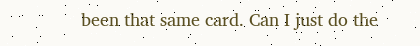been that same card. Can I just do the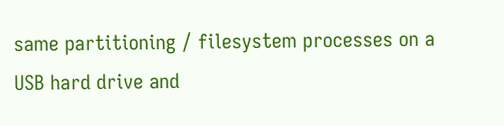same partitioning / filesystem processes on a USB hard drive and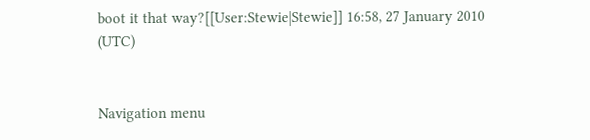boot it that way?[[User:Stewie|Stewie]] 16:58, 27 January 2010 (UTC)


Navigation menu